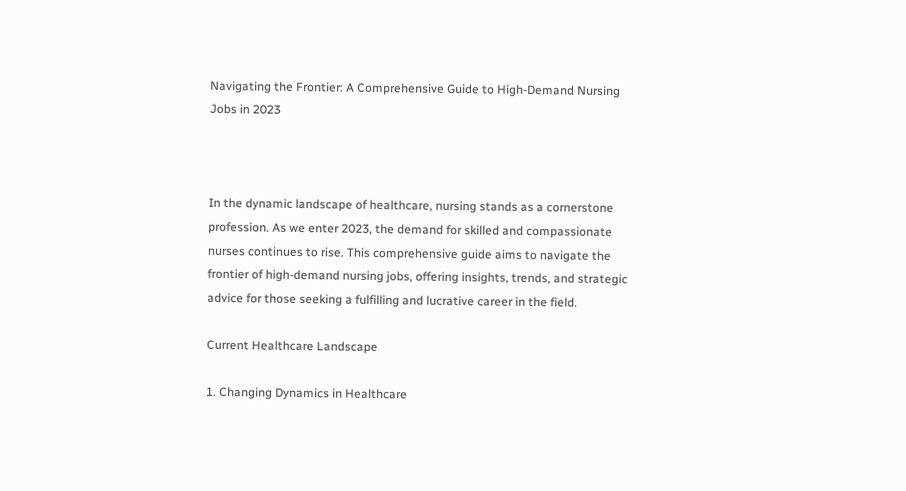Navigating the Frontier: A Comprehensive Guide to High-Demand Nursing Jobs in 2023



In the dynamic landscape of healthcare, nursing stands as a cornerstone profession. As we enter 2023, the demand for skilled and compassionate nurses continues to rise. This comprehensive guide aims to navigate the frontier of high-demand nursing jobs, offering insights, trends, and strategic advice for those seeking a fulfilling and lucrative career in the field.

Current Healthcare Landscape

1. Changing Dynamics in Healthcare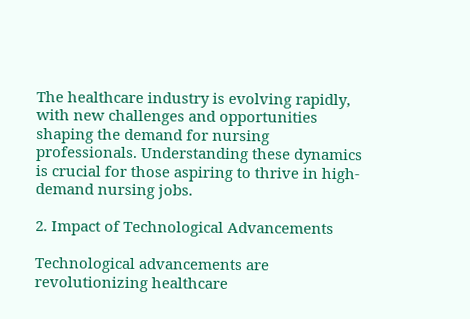The healthcare industry is evolving rapidly, with new challenges and opportunities shaping the demand for nursing professionals. Understanding these dynamics is crucial for those aspiring to thrive in high-demand nursing jobs.

2. Impact of Technological Advancements

Technological advancements are revolutionizing healthcare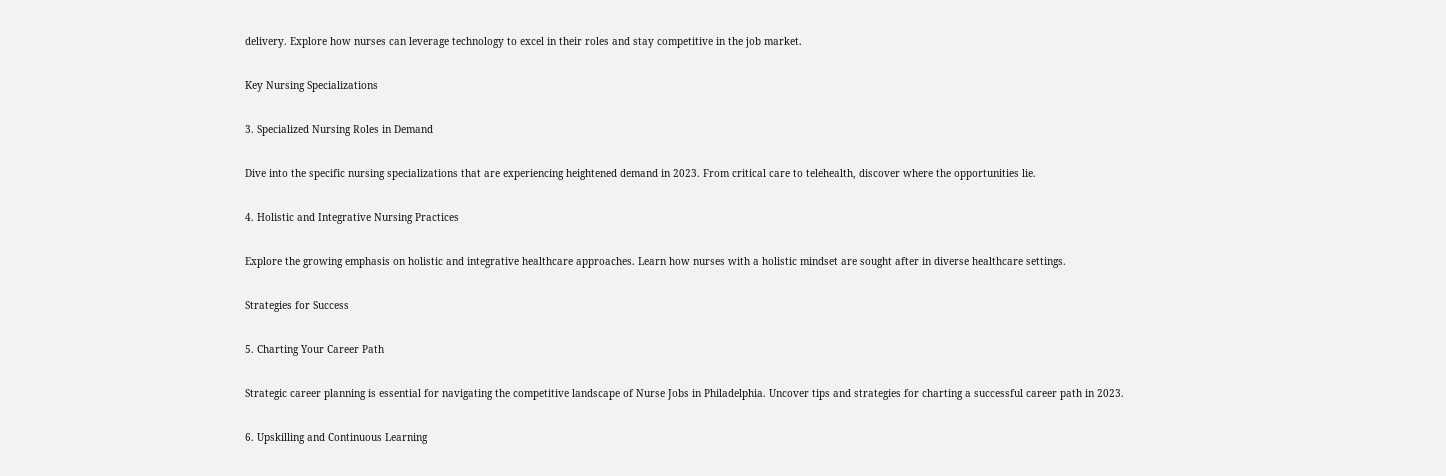delivery. Explore how nurses can leverage technology to excel in their roles and stay competitive in the job market.

Key Nursing Specializations

3. Specialized Nursing Roles in Demand

Dive into the specific nursing specializations that are experiencing heightened demand in 2023. From critical care to telehealth, discover where the opportunities lie.

4. Holistic and Integrative Nursing Practices

Explore the growing emphasis on holistic and integrative healthcare approaches. Learn how nurses with a holistic mindset are sought after in diverse healthcare settings.

Strategies for Success

5. Charting Your Career Path

Strategic career planning is essential for navigating the competitive landscape of Nurse Jobs in Philadelphia. Uncover tips and strategies for charting a successful career path in 2023.

6. Upskilling and Continuous Learning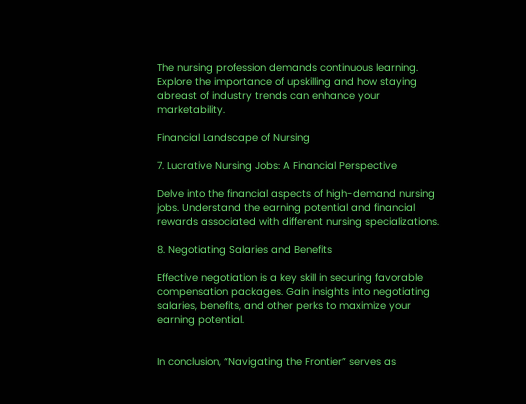The nursing profession demands continuous learning. Explore the importance of upskilling and how staying abreast of industry trends can enhance your marketability.

Financial Landscape of Nursing

7. Lucrative Nursing Jobs: A Financial Perspective

Delve into the financial aspects of high-demand nursing jobs. Understand the earning potential and financial rewards associated with different nursing specializations.

8. Negotiating Salaries and Benefits

Effective negotiation is a key skill in securing favorable compensation packages. Gain insights into negotiating salaries, benefits, and other perks to maximize your earning potential.


In conclusion, “Navigating the Frontier” serves as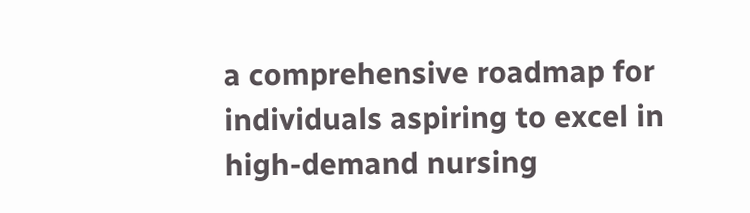a comprehensive roadmap for individuals aspiring to excel in high-demand nursing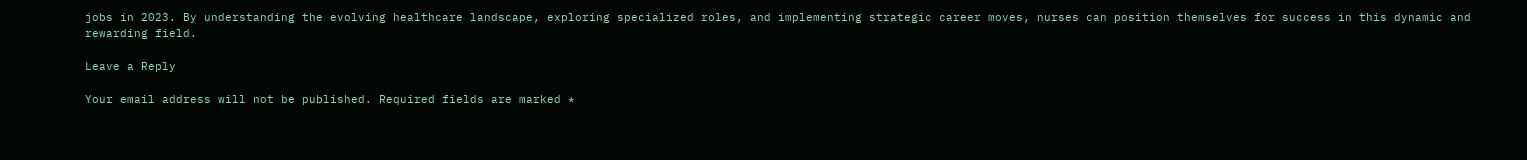jobs in 2023. By understanding the evolving healthcare landscape, exploring specialized roles, and implementing strategic career moves, nurses can position themselves for success in this dynamic and rewarding field.

Leave a Reply

Your email address will not be published. Required fields are marked *